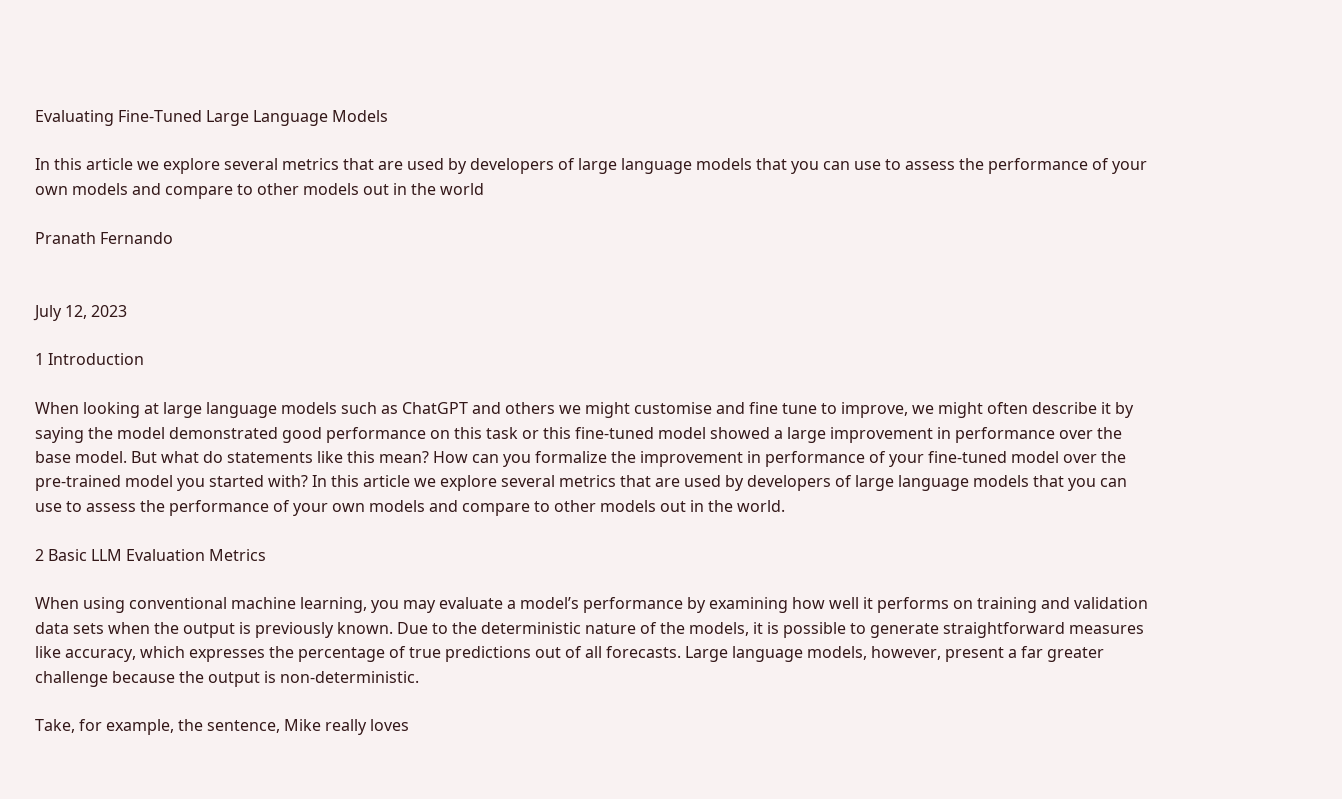Evaluating Fine-Tuned Large Language Models

In this article we explore several metrics that are used by developers of large language models that you can use to assess the performance of your own models and compare to other models out in the world

Pranath Fernando


July 12, 2023

1 Introduction

When looking at large language models such as ChatGPT and others we might customise and fine tune to improve, we might often describe it by saying the model demonstrated good performance on this task or this fine-tuned model showed a large improvement in performance over the base model. But what do statements like this mean? How can you formalize the improvement in performance of your fine-tuned model over the pre-trained model you started with? In this article we explore several metrics that are used by developers of large language models that you can use to assess the performance of your own models and compare to other models out in the world.

2 Basic LLM Evaluation Metrics

When using conventional machine learning, you may evaluate a model’s performance by examining how well it performs on training and validation data sets when the output is previously known. Due to the deterministic nature of the models, it is possible to generate straightforward measures like accuracy, which expresses the percentage of true predictions out of all forecasts. Large language models, however, present a far greater challenge because the output is non-deterministic.

Take, for example, the sentence, Mike really loves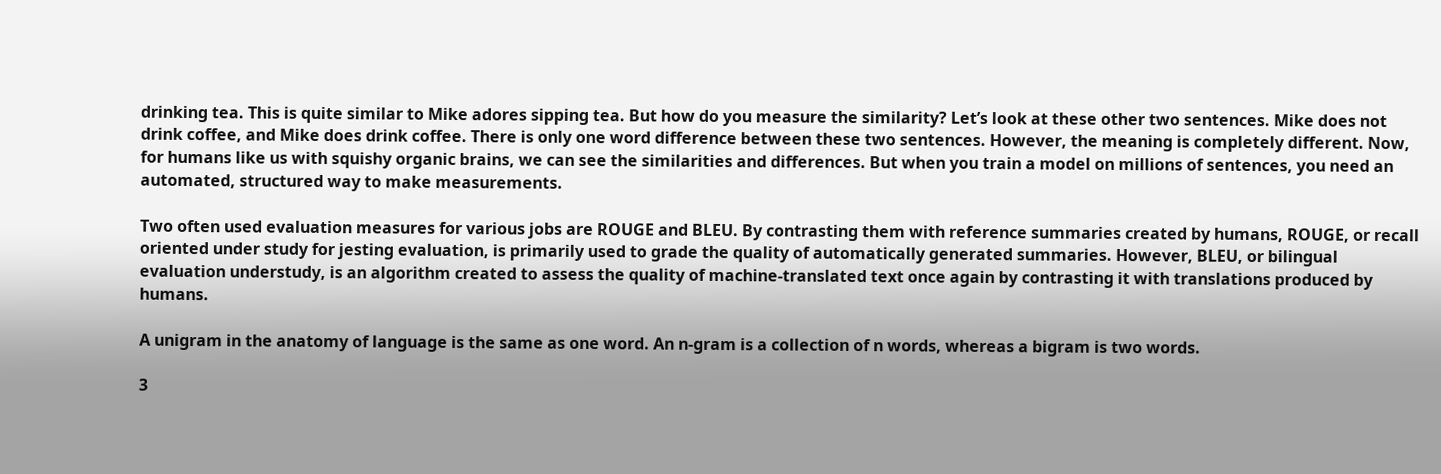drinking tea. This is quite similar to Mike adores sipping tea. But how do you measure the similarity? Let’s look at these other two sentences. Mike does not drink coffee, and Mike does drink coffee. There is only one word difference between these two sentences. However, the meaning is completely different. Now, for humans like us with squishy organic brains, we can see the similarities and differences. But when you train a model on millions of sentences, you need an automated, structured way to make measurements.

Two often used evaluation measures for various jobs are ROUGE and BLEU. By contrasting them with reference summaries created by humans, ROUGE, or recall oriented under study for jesting evaluation, is primarily used to grade the quality of automatically generated summaries. However, BLEU, or bilingual evaluation understudy, is an algorithm created to assess the quality of machine-translated text once again by contrasting it with translations produced by humans.

A unigram in the anatomy of language is the same as one word. An n-gram is a collection of n words, whereas a bigram is two words.

3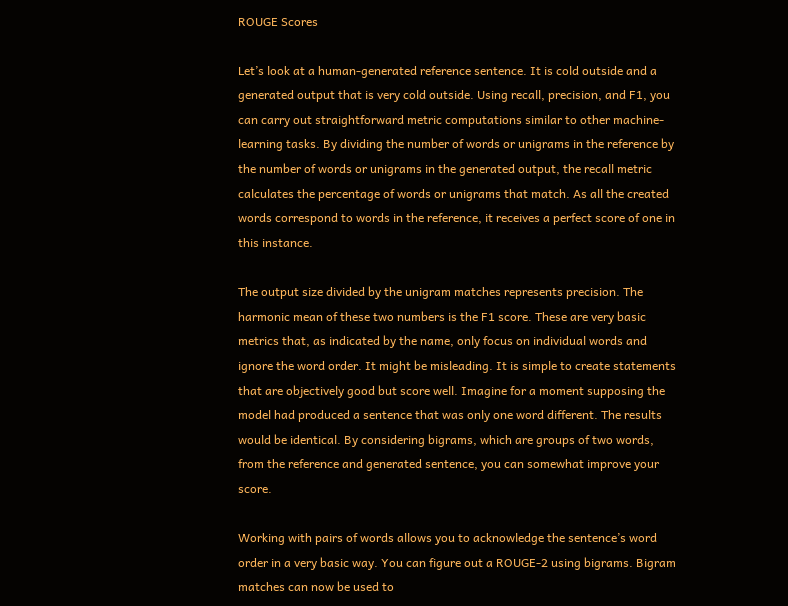ROUGE Scores

Let’s look at a human-generated reference sentence. It is cold outside and a generated output that is very cold outside. Using recall, precision, and F1, you can carry out straightforward metric computations similar to other machine-learning tasks. By dividing the number of words or unigrams in the reference by the number of words or unigrams in the generated output, the recall metric calculates the percentage of words or unigrams that match. As all the created words correspond to words in the reference, it receives a perfect score of one in this instance.

The output size divided by the unigram matches represents precision. The harmonic mean of these two numbers is the F1 score. These are very basic metrics that, as indicated by the name, only focus on individual words and ignore the word order. It might be misleading. It is simple to create statements that are objectively good but score well. Imagine for a moment supposing the model had produced a sentence that was only one word different. The results would be identical. By considering bigrams, which are groups of two words, from the reference and generated sentence, you can somewhat improve your score.

Working with pairs of words allows you to acknowledge the sentence’s word order in a very basic way. You can figure out a ROUGE-2 using bigrams. Bigram matches can now be used to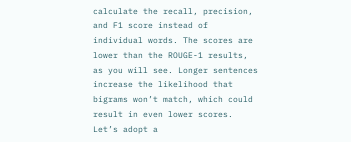calculate the recall, precision, and F1 score instead of individual words. The scores are lower than the ROUGE-1 results, as you will see. Longer sentences increase the likelihood that bigrams won’t match, which could result in even lower scores. Let’s adopt a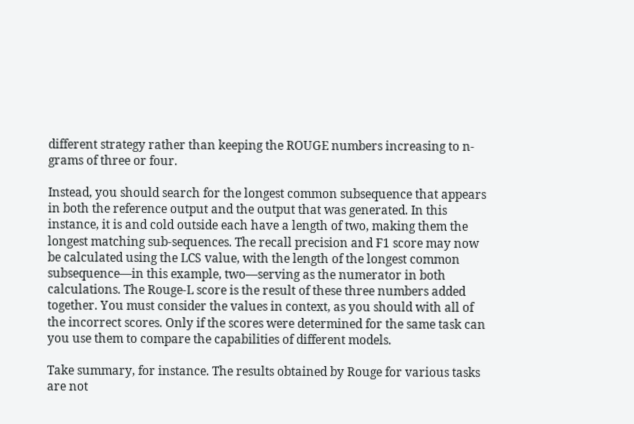different strategy rather than keeping the ROUGE numbers increasing to n-grams of three or four.

Instead, you should search for the longest common subsequence that appears in both the reference output and the output that was generated. In this instance, it is and cold outside each have a length of two, making them the longest matching sub-sequences. The recall precision and F1 score may now be calculated using the LCS value, with the length of the longest common subsequence—in this example, two—serving as the numerator in both calculations. The Rouge-L score is the result of these three numbers added together. You must consider the values in context, as you should with all of the incorrect scores. Only if the scores were determined for the same task can you use them to compare the capabilities of different models.

Take summary, for instance. The results obtained by Rouge for various tasks are not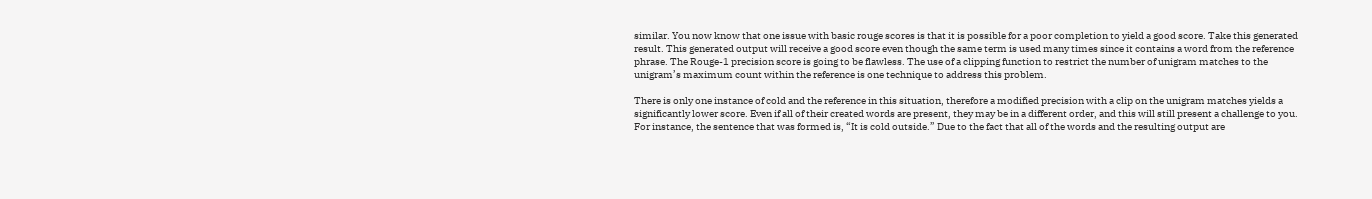similar. You now know that one issue with basic rouge scores is that it is possible for a poor completion to yield a good score. Take this generated result. This generated output will receive a good score even though the same term is used many times since it contains a word from the reference phrase. The Rouge-1 precision score is going to be flawless. The use of a clipping function to restrict the number of unigram matches to the unigram’s maximum count within the reference is one technique to address this problem.

There is only one instance of cold and the reference in this situation, therefore a modified precision with a clip on the unigram matches yields a significantly lower score. Even if all of their created words are present, they may be in a different order, and this will still present a challenge to you. For instance, the sentence that was formed is, “It is cold outside.” Due to the fact that all of the words and the resulting output are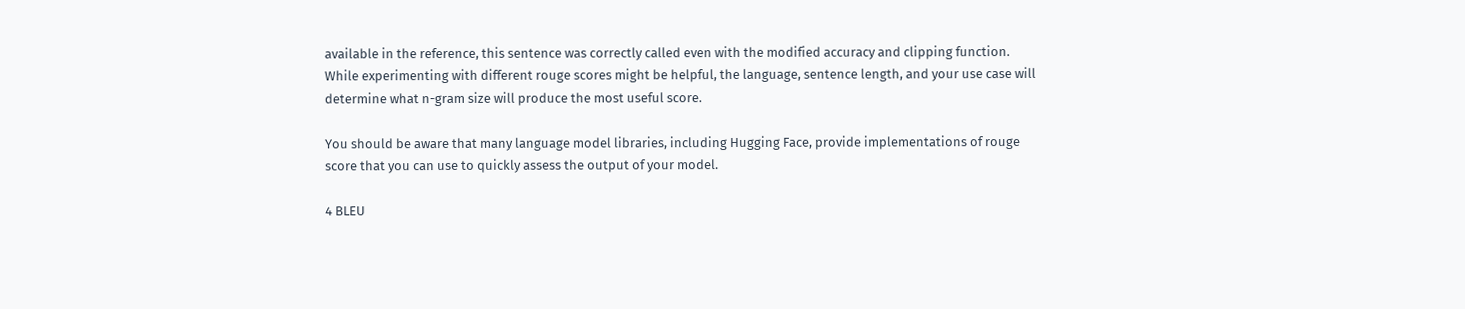available in the reference, this sentence was correctly called even with the modified accuracy and clipping function. While experimenting with different rouge scores might be helpful, the language, sentence length, and your use case will determine what n-gram size will produce the most useful score.

You should be aware that many language model libraries, including Hugging Face, provide implementations of rouge score that you can use to quickly assess the output of your model.

4 BLEU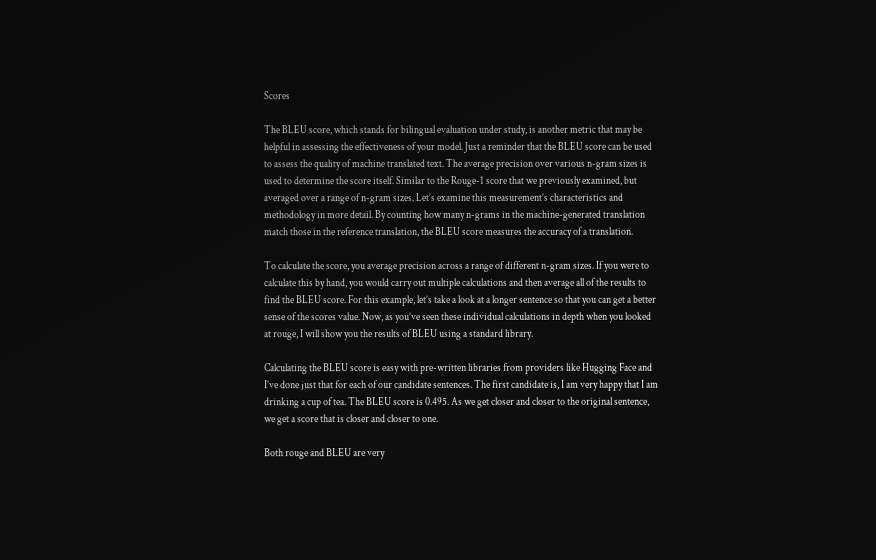Scores

The BLEU score, which stands for bilingual evaluation under study, is another metric that may be helpful in assessing the effectiveness of your model. Just a reminder that the BLEU score can be used to assess the quality of machine translated text. The average precision over various n-gram sizes is used to determine the score itself. Similar to the Rouge-1 score that we previously examined, but averaged over a range of n-gram sizes. Let’s examine this measurement’s characteristics and methodology in more detail. By counting how many n-grams in the machine-generated translation match those in the reference translation, the BLEU score measures the accuracy of a translation.

To calculate the score, you average precision across a range of different n-gram sizes. If you were to calculate this by hand, you would carry out multiple calculations and then average all of the results to find the BLEU score. For this example, let’s take a look at a longer sentence so that you can get a better sense of the scores value. Now, as you’ve seen these individual calculations in depth when you looked at rouge, I will show you the results of BLEU using a standard library.

Calculating the BLEU score is easy with pre-written libraries from providers like Hugging Face and I’ve done just that for each of our candidate sentences. The first candidate is, I am very happy that I am drinking a cup of tea. The BLEU score is 0.495. As we get closer and closer to the original sentence, we get a score that is closer and closer to one.

Both rouge and BLEU are very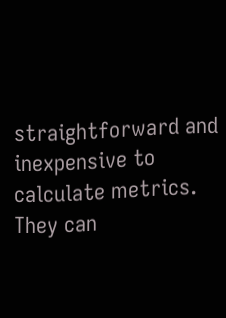straightforward and inexpensive to calculate metrics. They can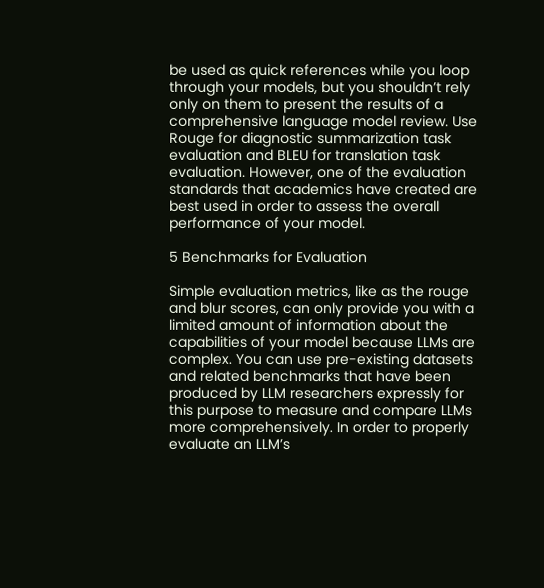be used as quick references while you loop through your models, but you shouldn’t rely only on them to present the results of a comprehensive language model review. Use Rouge for diagnostic summarization task evaluation and BLEU for translation task evaluation. However, one of the evaluation standards that academics have created are best used in order to assess the overall performance of your model.

5 Benchmarks for Evaluation

Simple evaluation metrics, like as the rouge and blur scores, can only provide you with a limited amount of information about the capabilities of your model because LLMs are complex. You can use pre-existing datasets and related benchmarks that have been produced by LLM researchers expressly for this purpose to measure and compare LLMs more comprehensively. In order to properly evaluate an LLM’s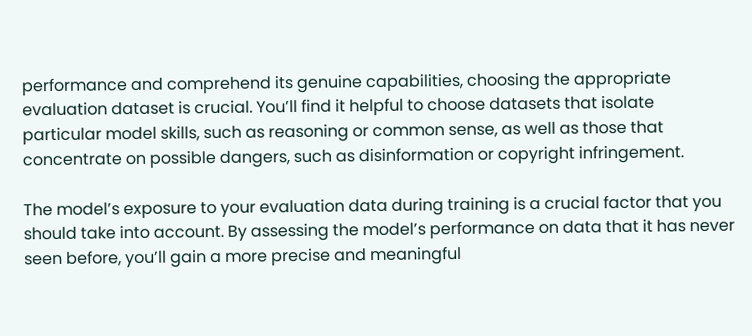performance and comprehend its genuine capabilities, choosing the appropriate evaluation dataset is crucial. You’ll find it helpful to choose datasets that isolate particular model skills, such as reasoning or common sense, as well as those that concentrate on possible dangers, such as disinformation or copyright infringement.

The model’s exposure to your evaluation data during training is a crucial factor that you should take into account. By assessing the model’s performance on data that it has never seen before, you’ll gain a more precise and meaningful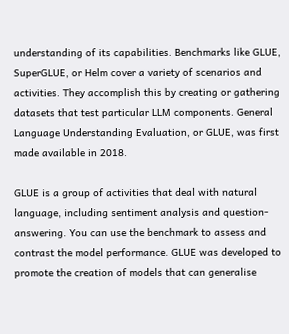understanding of its capabilities. Benchmarks like GLUE, SuperGLUE, or Helm cover a variety of scenarios and activities. They accomplish this by creating or gathering datasets that test particular LLM components. General Language Understanding Evaluation, or GLUE, was first made available in 2018.

GLUE is a group of activities that deal with natural language, including sentiment analysis and question-answering. You can use the benchmark to assess and contrast the model performance. GLUE was developed to promote the creation of models that can generalise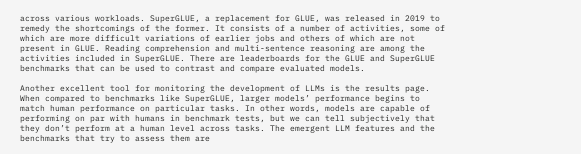across various workloads. SuperGLUE, a replacement for GLUE, was released in 2019 to remedy the shortcomings of the former. It consists of a number of activities, some of which are more difficult variations of earlier jobs and others of which are not present in GLUE. Reading comprehension and multi-sentence reasoning are among the activities included in SuperGLUE. There are leaderboards for the GLUE and SuperGLUE benchmarks that can be used to contrast and compare evaluated models.

Another excellent tool for monitoring the development of LLMs is the results page. When compared to benchmarks like SuperGLUE, larger models’ performance begins to match human performance on particular tasks. In other words, models are capable of performing on par with humans in benchmark tests, but we can tell subjectively that they don’t perform at a human level across tasks. The emergent LLM features and the benchmarks that try to assess them are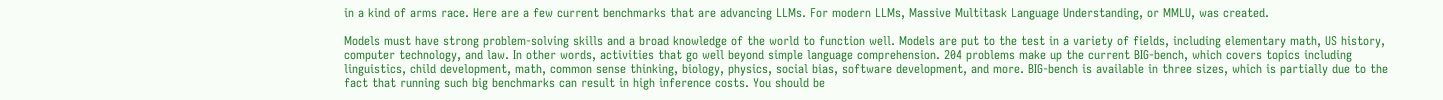in a kind of arms race. Here are a few current benchmarks that are advancing LLMs. For modern LLMs, Massive Multitask Language Understanding, or MMLU, was created.

Models must have strong problem-solving skills and a broad knowledge of the world to function well. Models are put to the test in a variety of fields, including elementary math, US history, computer technology, and law. In other words, activities that go well beyond simple language comprehension. 204 problems make up the current BIG-bench, which covers topics including linguistics, child development, math, common sense thinking, biology, physics, social bias, software development, and more. BIG-bench is available in three sizes, which is partially due to the fact that running such big benchmarks can result in high inference costs. You should be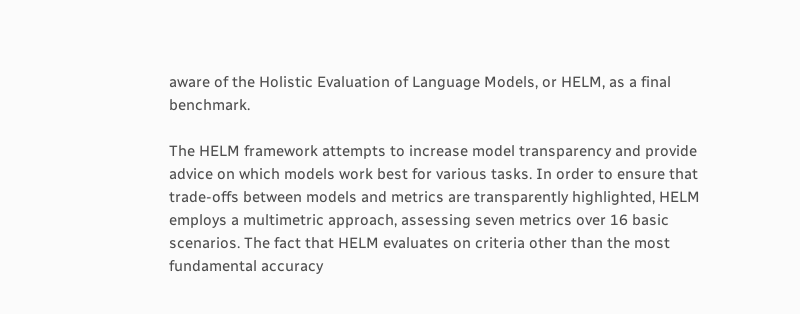aware of the Holistic Evaluation of Language Models, or HELM, as a final benchmark.

The HELM framework attempts to increase model transparency and provide advice on which models work best for various tasks. In order to ensure that trade-offs between models and metrics are transparently highlighted, HELM employs a multimetric approach, assessing seven metrics over 16 basic scenarios. The fact that HELM evaluates on criteria other than the most fundamental accuracy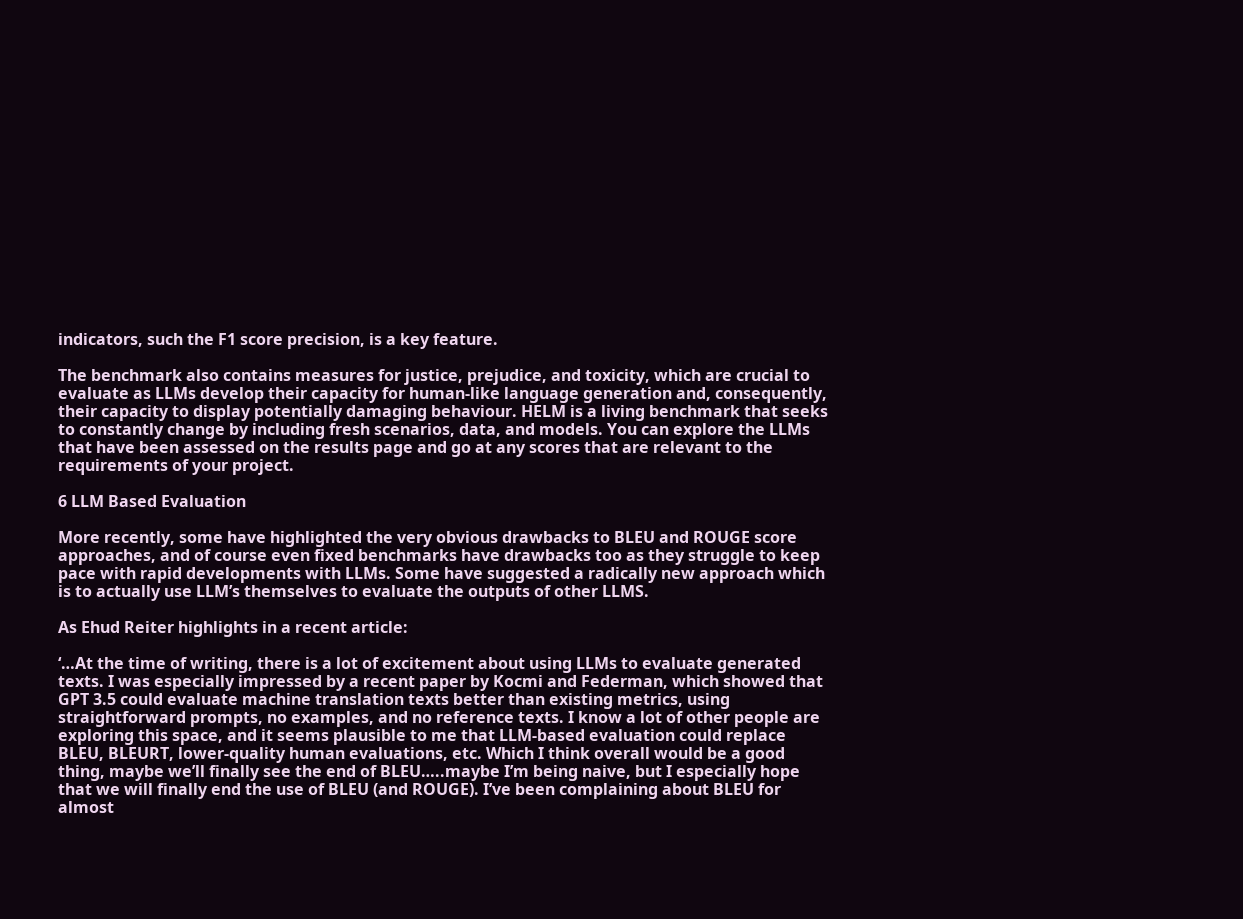indicators, such the F1 score precision, is a key feature.

The benchmark also contains measures for justice, prejudice, and toxicity, which are crucial to evaluate as LLMs develop their capacity for human-like language generation and, consequently, their capacity to display potentially damaging behaviour. HELM is a living benchmark that seeks to constantly change by including fresh scenarios, data, and models. You can explore the LLMs that have been assessed on the results page and go at any scores that are relevant to the requirements of your project.

6 LLM Based Evaluation

More recently, some have highlighted the very obvious drawbacks to BLEU and ROUGE score approaches, and of course even fixed benchmarks have drawbacks too as they struggle to keep pace with rapid developments with LLMs. Some have suggested a radically new approach which is to actually use LLM’s themselves to evaluate the outputs of other LLMS.

As Ehud Reiter highlights in a recent article:

‘…At the time of writing, there is a lot of excitement about using LLMs to evaluate generated texts. I was especially impressed by a recent paper by Kocmi and Federman, which showed that GPT 3.5 could evaluate machine translation texts better than existing metrics, using straightforward prompts, no examples, and no reference texts. I know a lot of other people are exploring this space, and it seems plausible to me that LLM-based evaluation could replace BLEU, BLEURT, lower-quality human evaluations, etc. Which I think overall would be a good thing, maybe we’ll finally see the end of BLEU…..maybe I’m being naive, but I especially hope that we will finally end the use of BLEU (and ROUGE). I’ve been complaining about BLEU for almost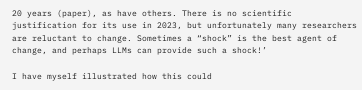20 years (paper), as have others. There is no scientific justification for its use in 2023, but unfortunately many researchers are reluctant to change. Sometimes a “shock” is the best agent of change, and perhaps LLMs can provide such a shock!’

I have myself illustrated how this could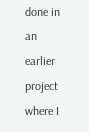done in an earlier project where I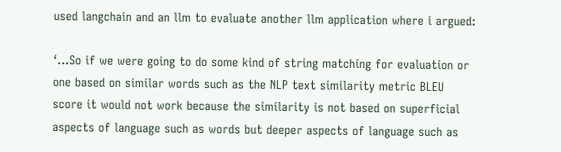used langchain and an llm to evaluate another llm application where i argued:

‘…So if we were going to do some kind of string matching for evaluation or one based on similar words such as the NLP text similarity metric BLEU score it would not work because the similarity is not based on superficial aspects of language such as words but deeper aspects of language such as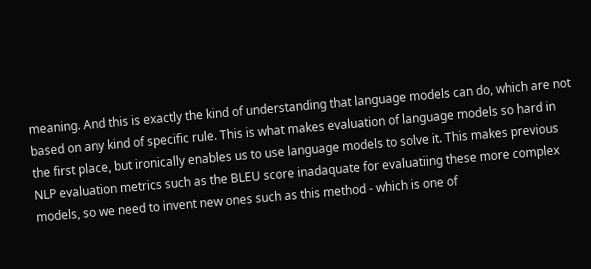meaning. And this is exactly the kind of understanding that language models can do, which are not based on any kind of specific rule. This is what makes evaluation of language models so hard in the first place, but ironically enables us to use language models to solve it. This makes previous NLP evaluation metrics such as the BLEU score inadaquate for evaluatiing these more complex models, so we need to invent new ones such as this method - which is one of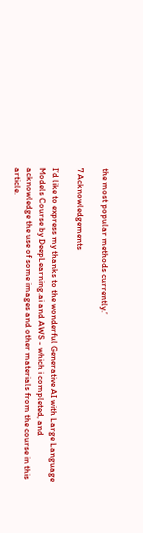the most popular methods currently.’

7 Acknowledgements

I’d like to express my thanks to the wonderful Generative AI with Large Language Models Course by DeepLearning.ai and AWS - which i completed, and acknowledge the use of some images and other materials from the course in this article.